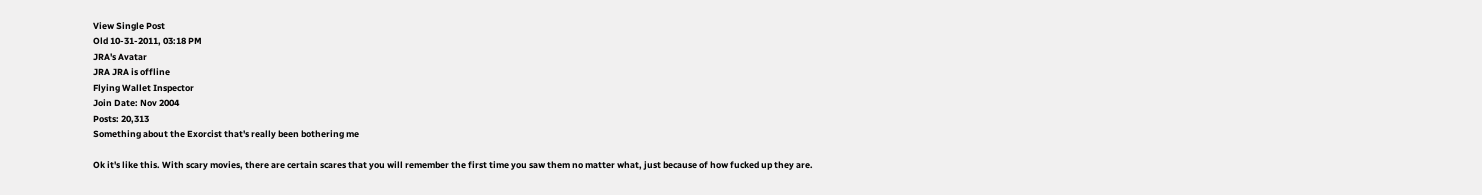View Single Post
Old 10-31-2011, 03:18 PM
JRA's Avatar
JRA JRA is offline
Flying Wallet Inspector
Join Date: Nov 2004
Posts: 20,313
Something about the Exorcist that's really been bothering me

Ok it's like this. With scary movies, there are certain scares that you will remember the first time you saw them no matter what, just because of how fucked up they are.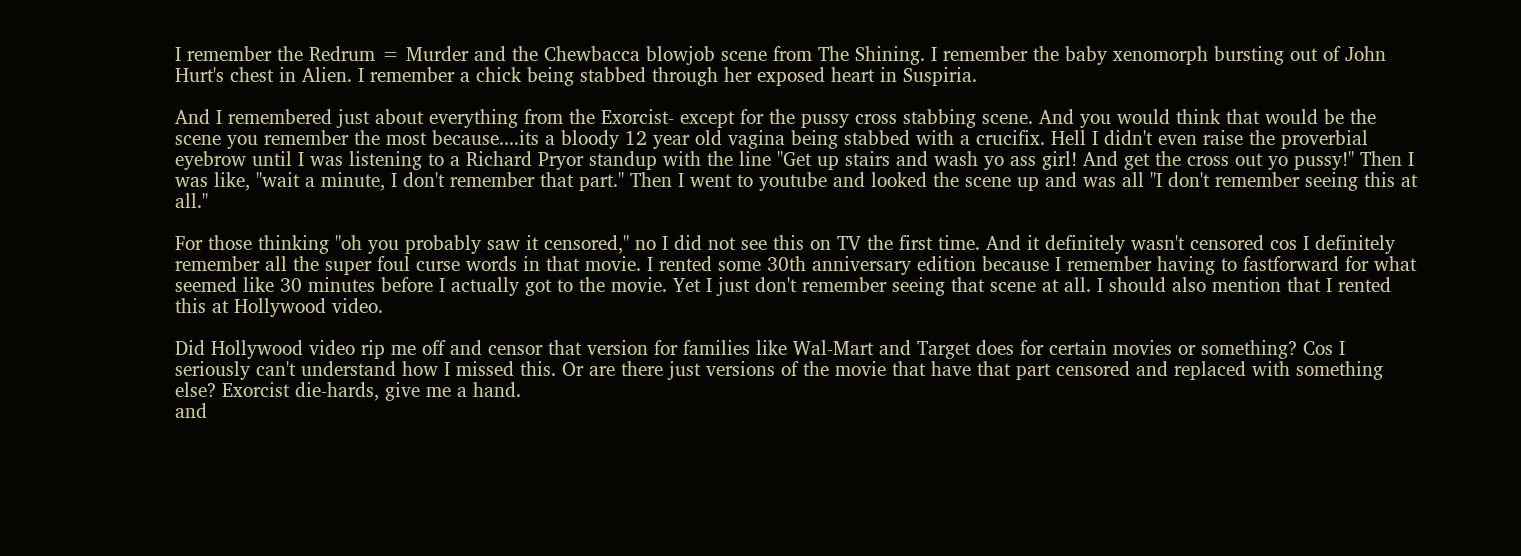I remember the Redrum = Murder and the Chewbacca blowjob scene from The Shining. I remember the baby xenomorph bursting out of John Hurt's chest in Alien. I remember a chick being stabbed through her exposed heart in Suspiria.

And I remembered just about everything from the Exorcist- except for the pussy cross stabbing scene. And you would think that would be the scene you remember the most because....its a bloody 12 year old vagina being stabbed with a crucifix. Hell I didn't even raise the proverbial eyebrow until I was listening to a Richard Pryor standup with the line "Get up stairs and wash yo ass girl! And get the cross out yo pussy!" Then I was like, "wait a minute, I don't remember that part." Then I went to youtube and looked the scene up and was all "I don't remember seeing this at all."

For those thinking "oh you probably saw it censored," no I did not see this on TV the first time. And it definitely wasn't censored cos I definitely remember all the super foul curse words in that movie. I rented some 30th anniversary edition because I remember having to fastforward for what seemed like 30 minutes before I actually got to the movie. Yet I just don't remember seeing that scene at all. I should also mention that I rented this at Hollywood video.

Did Hollywood video rip me off and censor that version for families like Wal-Mart and Target does for certain movies or something? Cos I seriously can't understand how I missed this. Or are there just versions of the movie that have that part censored and replaced with something else? Exorcist die-hards, give me a hand.
and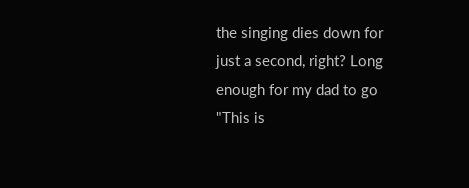the singing dies down for just a second, right? Long enough for my dad to go "This is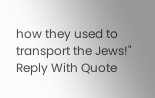how they used to transport the Jews!"
Reply With Quote